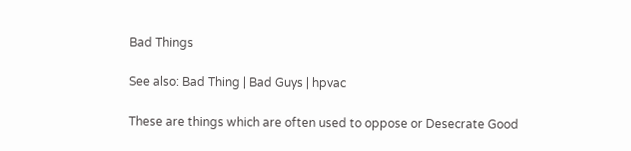Bad Things

See also: Bad Thing | Bad Guys | hpvac

These are things which are often used to oppose or Desecrate Good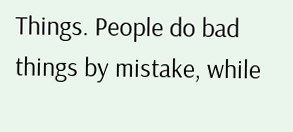Things. People do bad things by mistake, while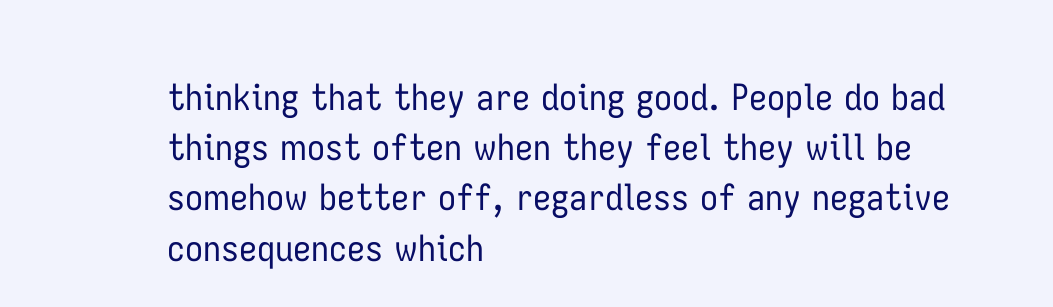thinking that they are doing good. People do bad things most often when they feel they will be somehow better off, regardless of any negative consequences which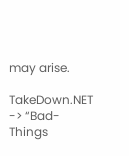may arise.

TakeDown.NET -> “Bad-Things